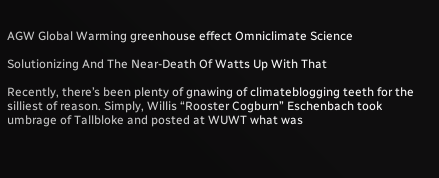AGW Global Warming greenhouse effect Omniclimate Science

Solutionizing And The Near-Death Of Watts Up With That

Recently, there’s been plenty of gnawing of climateblogging teeth for the silliest of reason. Simply, Willis “Rooster Cogburn” Eschenbach took umbrage of Tallbloke and posted at WUWT what was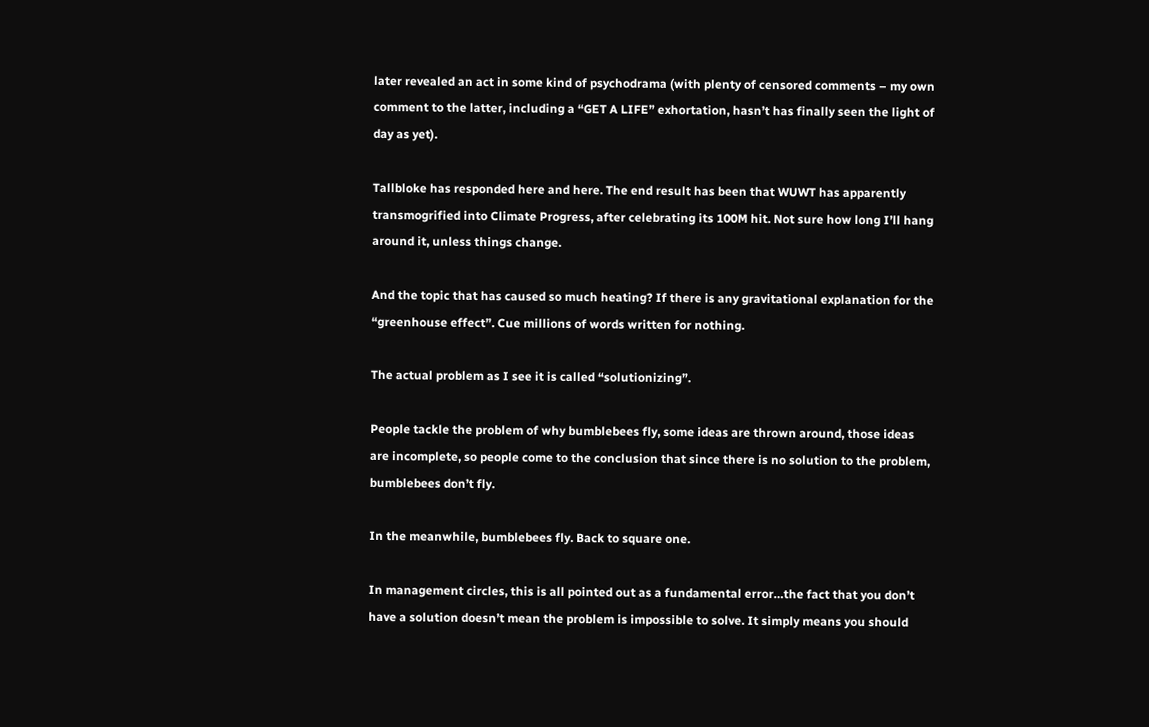later revealed an act in some kind of psychodrama (with plenty of censored comments – my own comment to the latter, including a “GET A LIFE” exhortation, hasn’t has finally seen the light of day as yet).

Tallbloke has responded here and here. The end result has been that WUWT has apparently transmogrified into Climate Progress, after celebrating its 100M hit. Not sure how long I’ll hang around it, unless things change.

And the topic that has caused so much heating? If there is any gravitational explanation for the “greenhouse effect”. Cue millions of words written for nothing.

The actual problem as I see it is called “solutionizing”.

People tackle the problem of why bumblebees fly, some ideas are thrown around, those ideas are incomplete, so people come to the conclusion that since there is no solution to the problem, bumblebees don’t fly.

In the meanwhile, bumblebees fly. Back to square one.

In management circles, this is all pointed out as a fundamental error…the fact that you don’t have a solution doesn’t mean the problem is impossible to solve. It simply means you should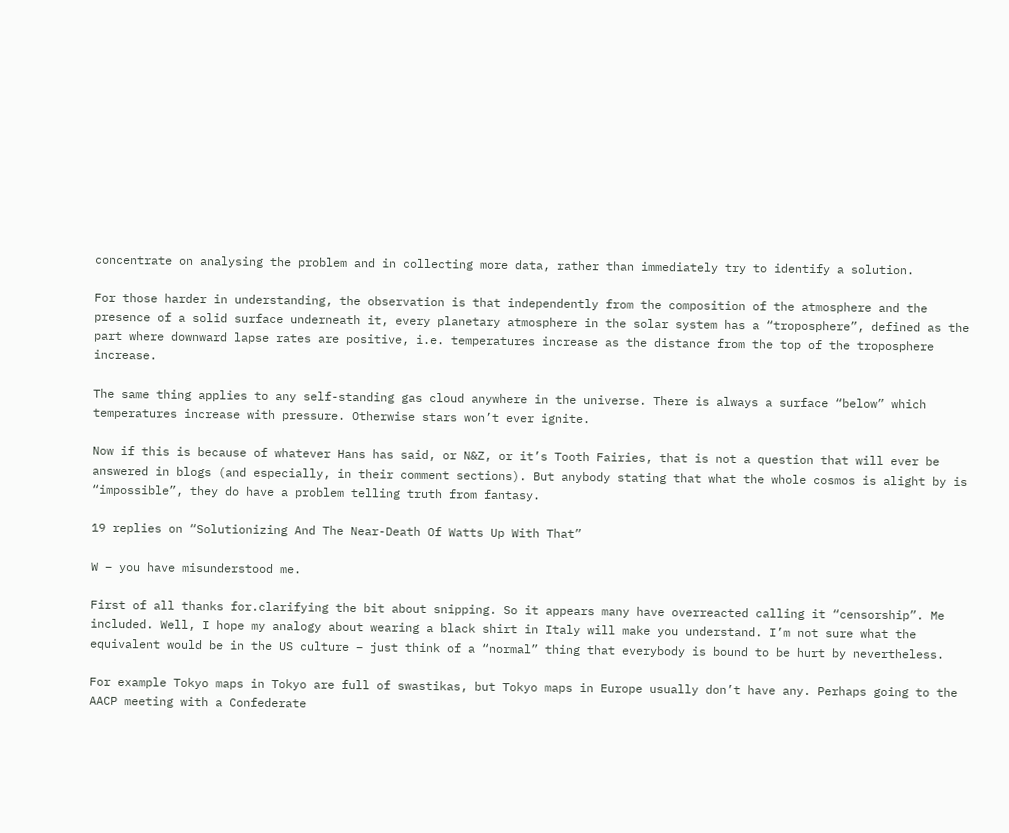concentrate on analysing the problem and in collecting more data, rather than immediately try to identify a solution.

For those harder in understanding, the observation is that independently from the composition of the atmosphere and the presence of a solid surface underneath it, every planetary atmosphere in the solar system has a “troposphere”, defined as the part where downward lapse rates are positive, i.e. temperatures increase as the distance from the top of the troposphere increase.

The same thing applies to any self-standing gas cloud anywhere in the universe. There is always a surface “below” which temperatures increase with pressure. Otherwise stars won’t ever ignite.

Now if this is because of whatever Hans has said, or N&Z, or it’s Tooth Fairies, that is not a question that will ever be answered in blogs (and especially, in their comment sections). But anybody stating that what the whole cosmos is alight by is “impossible”, they do have a problem telling truth from fantasy.

19 replies on “Solutionizing And The Near-Death Of Watts Up With That”

W – you have misunderstood me.

First of all thanks for.clarifying the bit about snipping. So it appears many have overreacted calling it “censorship”. Me included. Well, I hope my analogy about wearing a black shirt in Italy will make you understand. I’m not sure what the equivalent would be in the US culture – just think of a “normal” thing that everybody is bound to be hurt by nevertheless.

For example Tokyo maps in Tokyo are full of swastikas, but Tokyo maps in Europe usually don’t have any. Perhaps going to the AACP meeting with a Confederate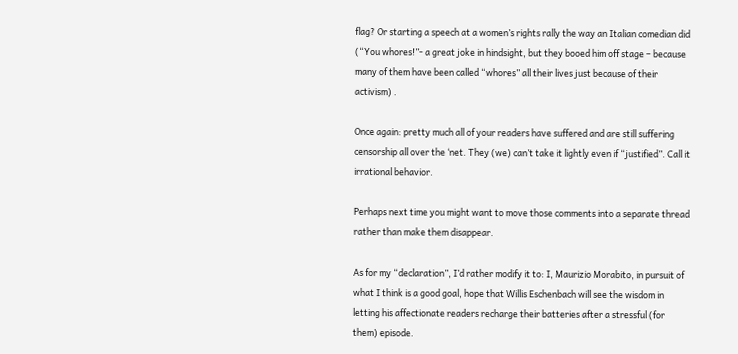flag? Or starting a speech at a women’s rights rally the way an Italian comedian did (“You whores!”- a great joke in hindsight, but they booed him off stage – because many of them have been called “whores” all their lives just because of their activism) .

Once again: pretty much all of your readers have suffered and are still suffering censorship all over the ‘net. They (we) can’t take it lightly even if “justified”. Call it irrational behavior.

Perhaps next time you might want to move those comments into a separate thread rather than make them disappear.

As for my “declaration”, I’d rather modify it to: I, Maurizio Morabito, in pursuit of what I think is a good goal, hope that Willis Eschenbach will see the wisdom in letting his affectionate readers recharge their batteries after a stressful (for them) episode.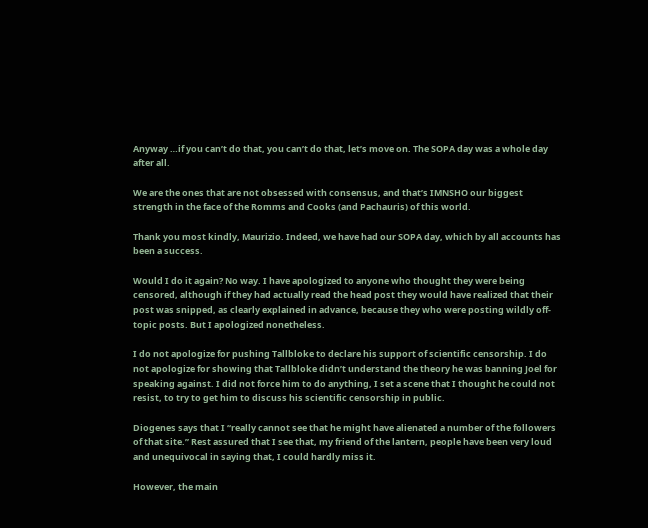Anyway …if you can’t do that, you can’t do that, let’s move on. The SOPA day was a whole day after all.

We are the ones that are not obsessed with consensus, and that’s IMNSHO our biggest strength in the face of the Romms and Cooks (and Pachauris) of this world.

Thank you most kindly, Maurizio. Indeed, we have had our SOPA day, which by all accounts has been a success.

Would I do it again? No way. I have apologized to anyone who thought they were being censored, although if they had actually read the head post they would have realized that their post was snipped, as clearly explained in advance, because they who were posting wildly off-topic posts. But I apologized nonetheless.

I do not apologize for pushing Tallbloke to declare his support of scientific censorship. I do not apologize for showing that Tallbloke didn’t understand the theory he was banning Joel for speaking against. I did not force him to do anything, I set a scene that I thought he could not resist, to try to get him to discuss his scientific censorship in public.

Diogenes says that I “really cannot see that he might have alienated a number of the followers of that site.” Rest assured that I see that, my friend of the lantern, people have been very loud and unequivocal in saying that, I could hardly miss it.

However, the main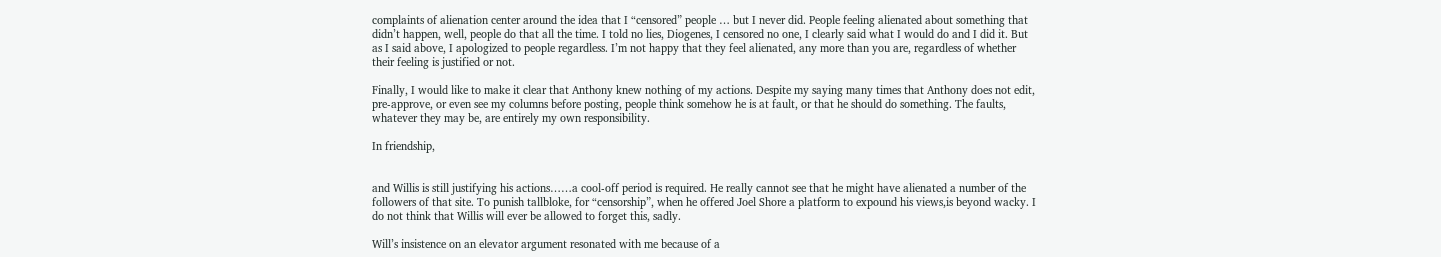complaints of alienation center around the idea that I “censored” people … but I never did. People feeling alienated about something that didn’t happen, well, people do that all the time. I told no lies, Diogenes, I censored no one, I clearly said what I would do and I did it. But as I said above, I apologized to people regardless. I’m not happy that they feel alienated, any more than you are, regardless of whether their feeling is justified or not.

Finally, I would like to make it clear that Anthony knew nothing of my actions. Despite my saying many times that Anthony does not edit, pre-approve, or even see my columns before posting, people think somehow he is at fault, or that he should do something. The faults, whatever they may be, are entirely my own responsibility.

In friendship,


and Willis is still justifying his actions……a cool-off period is required. He really cannot see that he might have alienated a number of the followers of that site. To punish tallbloke, for “censorship”, when he offered Joel Shore a platform to expound his views,is beyond wacky. I do not think that Willis will ever be allowed to forget this, sadly.

Will’s insistence on an elevator argument resonated with me because of a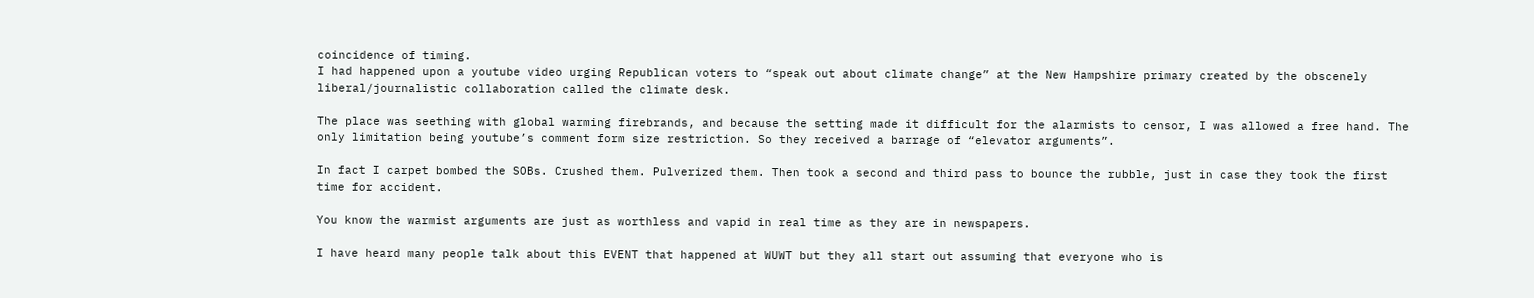coincidence of timing.
I had happened upon a youtube video urging Republican voters to “speak out about climate change” at the New Hampshire primary created by the obscenely liberal/journalistic collaboration called the climate desk.

The place was seething with global warming firebrands, and because the setting made it difficult for the alarmists to censor, I was allowed a free hand. The only limitation being youtube’s comment form size restriction. So they received a barrage of “elevator arguments”.

In fact I carpet bombed the SOBs. Crushed them. Pulverized them. Then took a second and third pass to bounce the rubble, just in case they took the first time for accident.

You know the warmist arguments are just as worthless and vapid in real time as they are in newspapers.

I have heard many people talk about this EVENT that happened at WUWT but they all start out assuming that everyone who is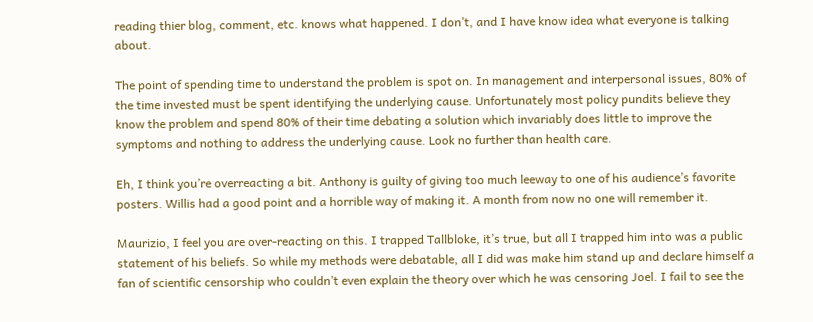reading thier blog, comment, etc. knows what happened. I don’t, and I have know idea what everyone is talking about.

The point of spending time to understand the problem is spot on. In management and interpersonal issues, 80% of the time invested must be spent identifying the underlying cause. Unfortunately most policy pundits believe they know the problem and spend 80% of their time debating a solution which invariably does little to improve the symptoms and nothing to address the underlying cause. Look no further than health care.

Eh, I think you’re overreacting a bit. Anthony is guilty of giving too much leeway to one of his audience’s favorite posters. Willis had a good point and a horrible way of making it. A month from now no one will remember it.

Maurizio, I feel you are over-reacting on this. I trapped Tallbloke, it’s true, but all I trapped him into was a public statement of his beliefs. So while my methods were debatable, all I did was make him stand up and declare himself a fan of scientific censorship who couldn’t even explain the theory over which he was censoring Joel. I fail to see the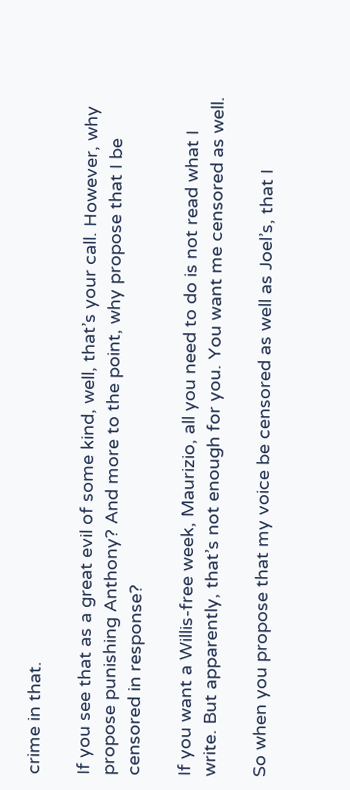crime in that.

If you see that as a great evil of some kind, well, that’s your call. However, why propose punishing Anthony? And more to the point, why propose that I be censored in response?

If you want a Willis-free week, Maurizio, all you need to do is not read what I write. But apparently, that’s not enough for you. You want me censored as well.

So when you propose that my voice be censored as well as Joel’s, that I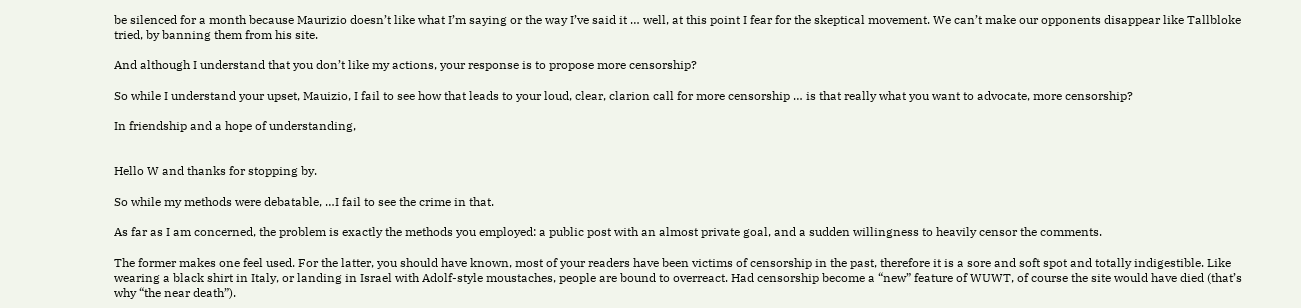be silenced for a month because Maurizio doesn’t like what I’m saying or the way I’ve said it … well, at this point I fear for the skeptical movement. We can’t make our opponents disappear like Tallbloke tried, by banning them from his site.

And although I understand that you don’t like my actions, your response is to propose more censorship?

So while I understand your upset, Mauizio, I fail to see how that leads to your loud, clear, clarion call for more censorship … is that really what you want to advocate, more censorship?

In friendship and a hope of understanding,


Hello W and thanks for stopping by.

So while my methods were debatable, …I fail to see the crime in that.

As far as I am concerned, the problem is exactly the methods you employed: a public post with an almost private goal, and a sudden willingness to heavily censor the comments.

The former makes one feel used. For the latter, you should have known, most of your readers have been victims of censorship in the past, therefore it is a sore and soft spot and totally indigestible. Like wearing a black shirt in Italy, or landing in Israel with Adolf-style moustaches, people are bound to overreact. Had censorship become a “new” feature of WUWT, of course the site would have died (that’s why “the near death”).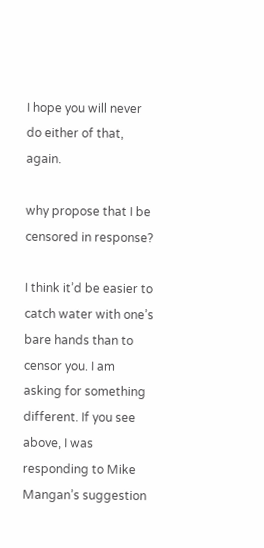I hope you will never do either of that, again.

why propose that I be censored in response?

I think it’d be easier to catch water with one’s bare hands than to censor you. I am asking for something different. If you see above, I was responding to Mike Mangan’s suggestion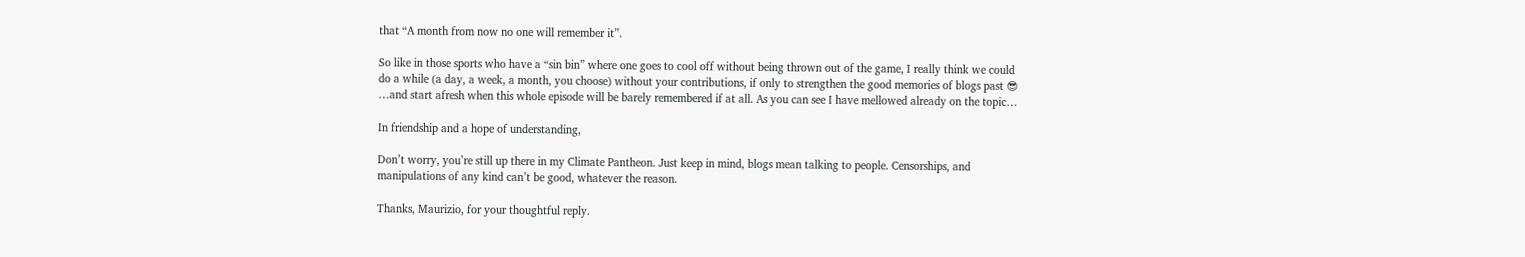that “A month from now no one will remember it”.

So like in those sports who have a “sin bin” where one goes to cool off without being thrown out of the game, I really think we could do a while (a day, a week, a month, you choose) without your contributions, if only to strengthen the good memories of blogs past 😎 …and start afresh when this whole episode will be barely remembered if at all. As you can see I have mellowed already on the topic…

In friendship and a hope of understanding,

Don’t worry, you’re still up there in my Climate Pantheon. Just keep in mind, blogs mean talking to people. Censorships, and manipulations of any kind can’t be good, whatever the reason.

Thanks, Maurizio, for your thoughtful reply.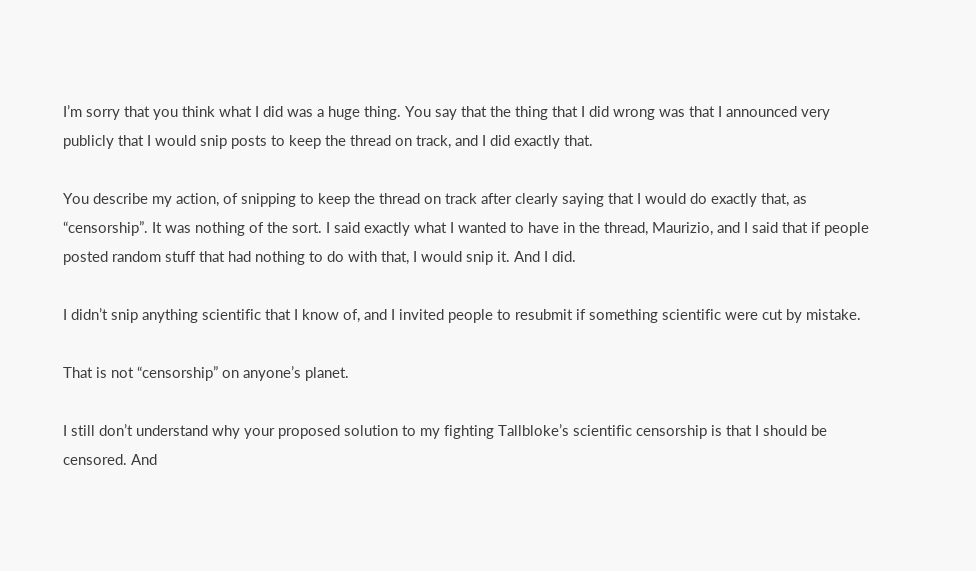I’m sorry that you think what I did was a huge thing. You say that the thing that I did wrong was that I announced very publicly that I would snip posts to keep the thread on track, and I did exactly that.

You describe my action, of snipping to keep the thread on track after clearly saying that I would do exactly that, as “censorship”. It was nothing of the sort. I said exactly what I wanted to have in the thread, Maurizio, and I said that if people posted random stuff that had nothing to do with that, I would snip it. And I did.

I didn’t snip anything scientific that I know of, and I invited people to resubmit if something scientific were cut by mistake.

That is not “censorship” on anyone’s planet.

I still don’t understand why your proposed solution to my fighting Tallbloke’s scientific censorship is that I should be censored. And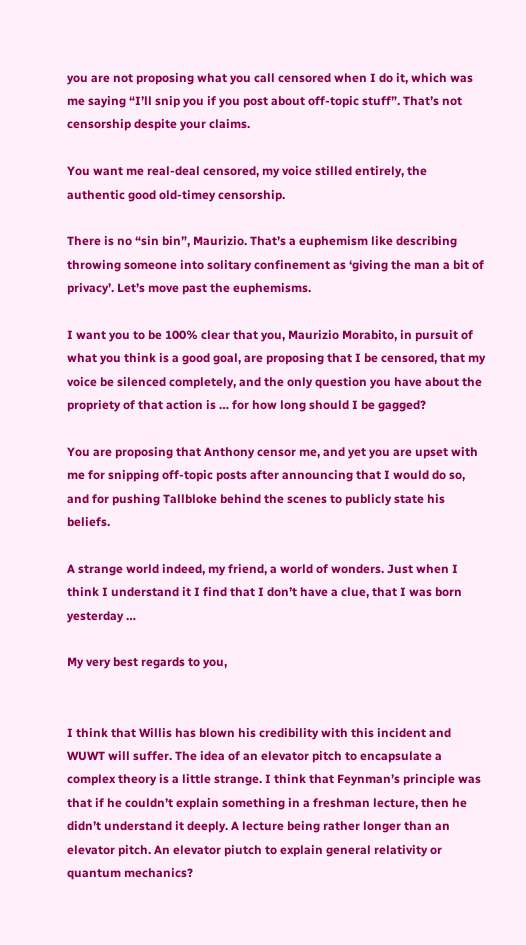you are not proposing what you call censored when I do it, which was me saying “I’ll snip you if you post about off-topic stuff”. That’s not censorship despite your claims.

You want me real-deal censored, my voice stilled entirely, the authentic good old-timey censorship.

There is no “sin bin”, Maurizio. That’s a euphemism like describing throwing someone into solitary confinement as ‘giving the man a bit of privacy’. Let’s move past the euphemisms.

I want you to be 100% clear that you, Maurizio Morabito, in pursuit of what you think is a good goal, are proposing that I be censored, that my voice be silenced completely, and the only question you have about the propriety of that action is … for how long should I be gagged?

You are proposing that Anthony censor me, and yet you are upset with me for snipping off-topic posts after announcing that I would do so, and for pushing Tallbloke behind the scenes to publicly state his beliefs.

A strange world indeed, my friend, a world of wonders. Just when I think I understand it I find that I don’t have a clue, that I was born yesterday …

My very best regards to you,


I think that Willis has blown his credibility with this incident and WUWT will suffer. The idea of an elevator pitch to encapsulate a complex theory is a little strange. I think that Feynman’s principle was that if he couldn’t explain something in a freshman lecture, then he didn’t understand it deeply. A lecture being rather longer than an elevator pitch. An elevator piutch to explain general relativity or quantum mechanics?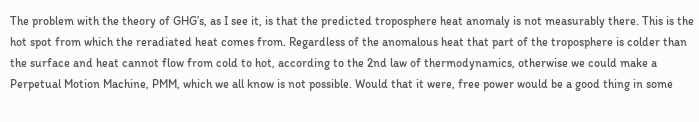The problem with the theory of GHG’s, as I see it, is that the predicted troposphere heat anomaly is not measurably there. This is the hot spot from which the reradiated heat comes from. Regardless of the anomalous heat that part of the troposphere is colder than the surface and heat cannot flow from cold to hot, according to the 2nd law of thermodynamics, otherwise we could make a Perpetual Motion Machine, PMM, which we all know is not possible. Would that it were, free power would be a good thing in some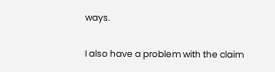ways.

I also have a problem with the claim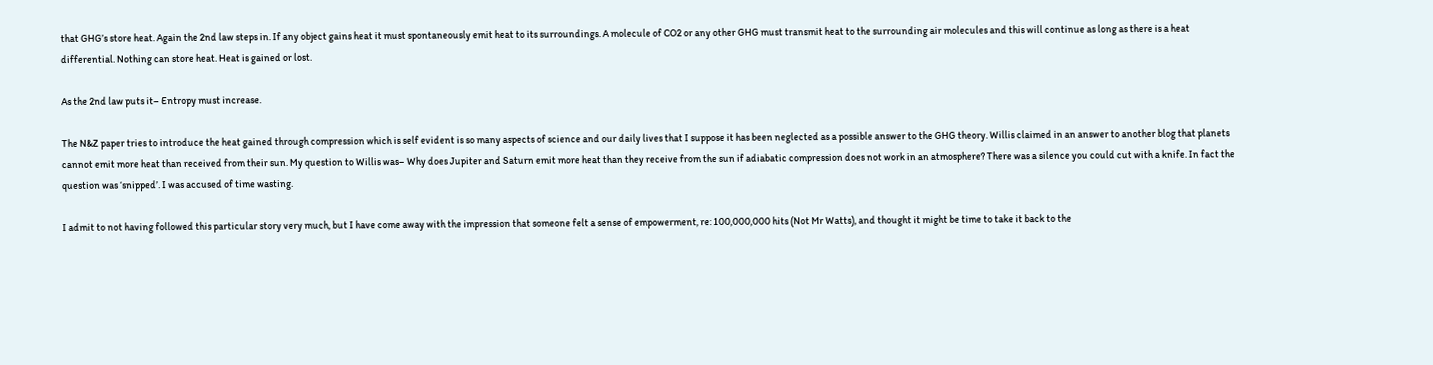that GHG’s store heat. Again the 2nd law steps in. If any object gains heat it must spontaneously emit heat to its surroundings. A molecule of CO2 or any other GHG must transmit heat to the surrounding air molecules and this will continue as long as there is a heat differential. Nothing can store heat. Heat is gained or lost.

As the 2nd law puts it– Entropy must increase.

The N&Z paper tries to introduce the heat gained through compression which is self evident is so many aspects of science and our daily lives that I suppose it has been neglected as a possible answer to the GHG theory. Willis claimed in an answer to another blog that planets cannot emit more heat than received from their sun. My question to Willis was– Why does Jupiter and Saturn emit more heat than they receive from the sun if adiabatic compression does not work in an atmosphere? There was a silence you could cut with a knife. In fact the question was ‘snipped’. I was accused of time wasting.

I admit to not having followed this particular story very much, but I have come away with the impression that someone felt a sense of empowerment, re: 100,000,000 hits (Not Mr Watts), and thought it might be time to take it back to the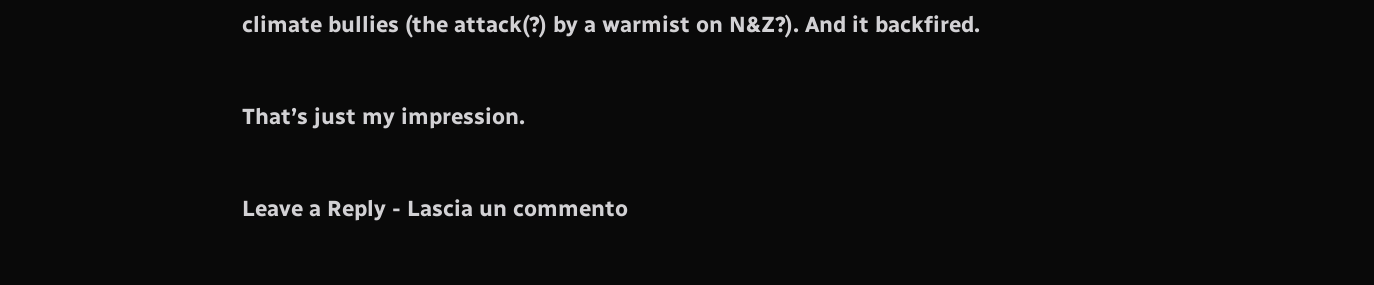climate bullies (the attack(?) by a warmist on N&Z?). And it backfired.

That’s just my impression.

Leave a Reply - Lascia un commento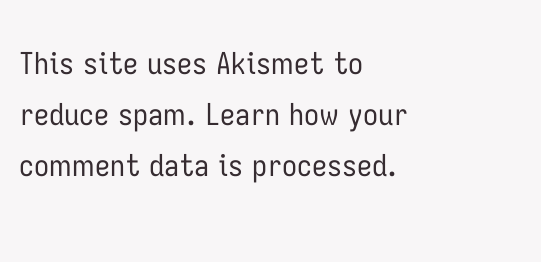This site uses Akismet to reduce spam. Learn how your comment data is processed.